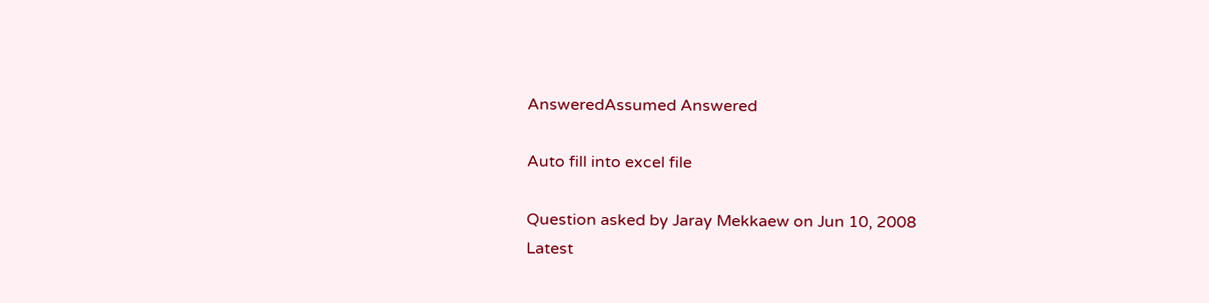AnsweredAssumed Answered

Auto fill into excel file

Question asked by Jaray Mekkaew on Jun 10, 2008
Latest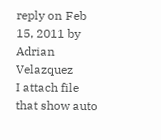reply on Feb 15, 2011 by Adrian Velazquez
I attach file that show auto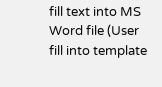fill text into MS Word file (User fill into template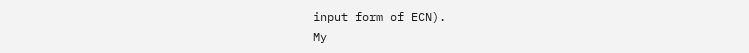input form of ECN).
My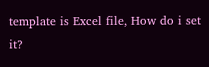template is Excel file, How do i set it?